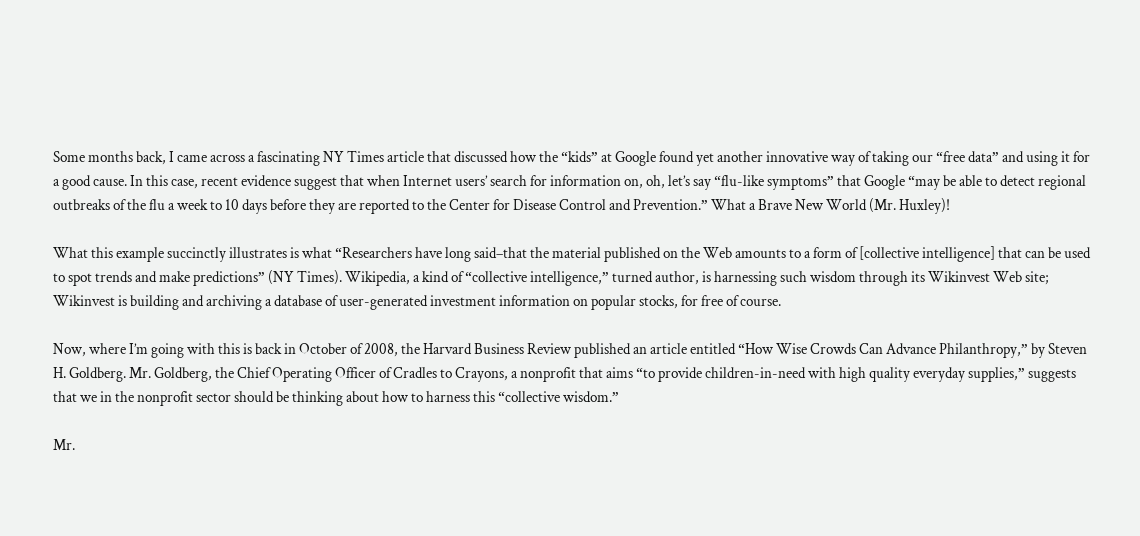Some months back, I came across a fascinating NY Times article that discussed how the “kids” at Google found yet another innovative way of taking our “free data” and using it for a good cause. In this case, recent evidence suggest that when Internet users’ search for information on, oh, let’s say “flu-like symptoms” that Google “may be able to detect regional outbreaks of the flu a week to 10 days before they are reported to the Center for Disease Control and Prevention.” What a Brave New World (Mr. Huxley)!

What this example succinctly illustrates is what “Researchers have long said–that the material published on the Web amounts to a form of [collective intelligence] that can be used to spot trends and make predictions” (NY Times). Wikipedia, a kind of “collective intelligence,” turned author, is harnessing such wisdom through its Wikinvest Web site; Wikinvest is building and archiving a database of user-generated investment information on popular stocks, for free of course.

Now, where I’m going with this is back in October of 2008, the Harvard Business Review published an article entitled “How Wise Crowds Can Advance Philanthropy,” by Steven H. Goldberg. Mr. Goldberg, the Chief Operating Officer of Cradles to Crayons, a nonprofit that aims “to provide children-in-need with high quality everyday supplies,” suggests that we in the nonprofit sector should be thinking about how to harness this “collective wisdom.”

Mr.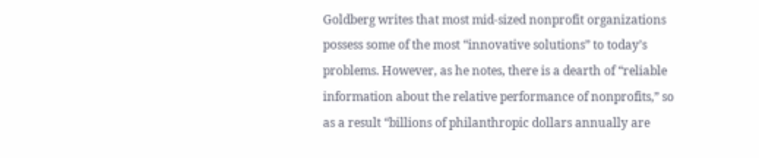Goldberg writes that most mid-sized nonprofit organizations possess some of the most “innovative solutions” to today’s problems. However, as he notes, there is a dearth of “reliable information about the relative performance of nonprofits,” so as a result “billions of philanthropic dollars annually are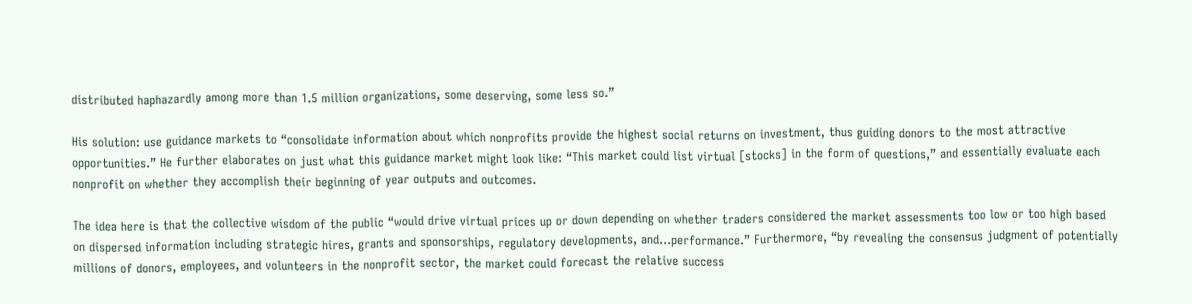distributed haphazardly among more than 1.5 million organizations, some deserving, some less so.”

His solution: use guidance markets to “consolidate information about which nonprofits provide the highest social returns on investment, thus guiding donors to the most attractive opportunities.” He further elaborates on just what this guidance market might look like: “This market could list virtual [stocks] in the form of questions,” and essentially evaluate each nonprofit on whether they accomplish their beginning of year outputs and outcomes.

The idea here is that the collective wisdom of the public “would drive virtual prices up or down depending on whether traders considered the market assessments too low or too high based on dispersed information including strategic hires, grants and sponsorships, regulatory developments, and…performance.” Furthermore, “by revealing the consensus judgment of potentially millions of donors, employees, and volunteers in the nonprofit sector, the market could forecast the relative success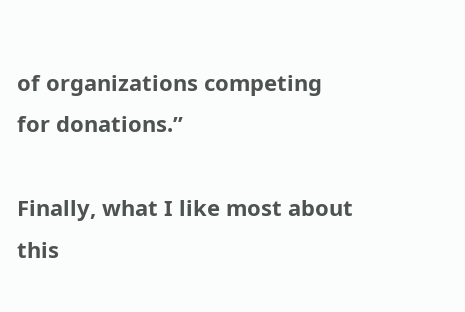of organizations competing for donations.”

Finally, what I like most about this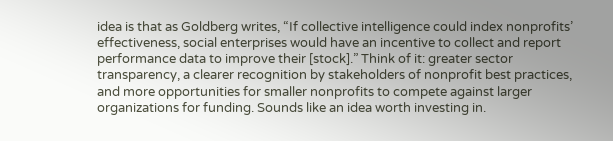idea is that as Goldberg writes, “If collective intelligence could index nonprofits’ effectiveness, social enterprises would have an incentive to collect and report performance data to improve their [stock].” Think of it: greater sector transparency, a clearer recognition by stakeholders of nonprofit best practices, and more opportunities for smaller nonprofits to compete against larger organizations for funding. Sounds like an idea worth investing in.